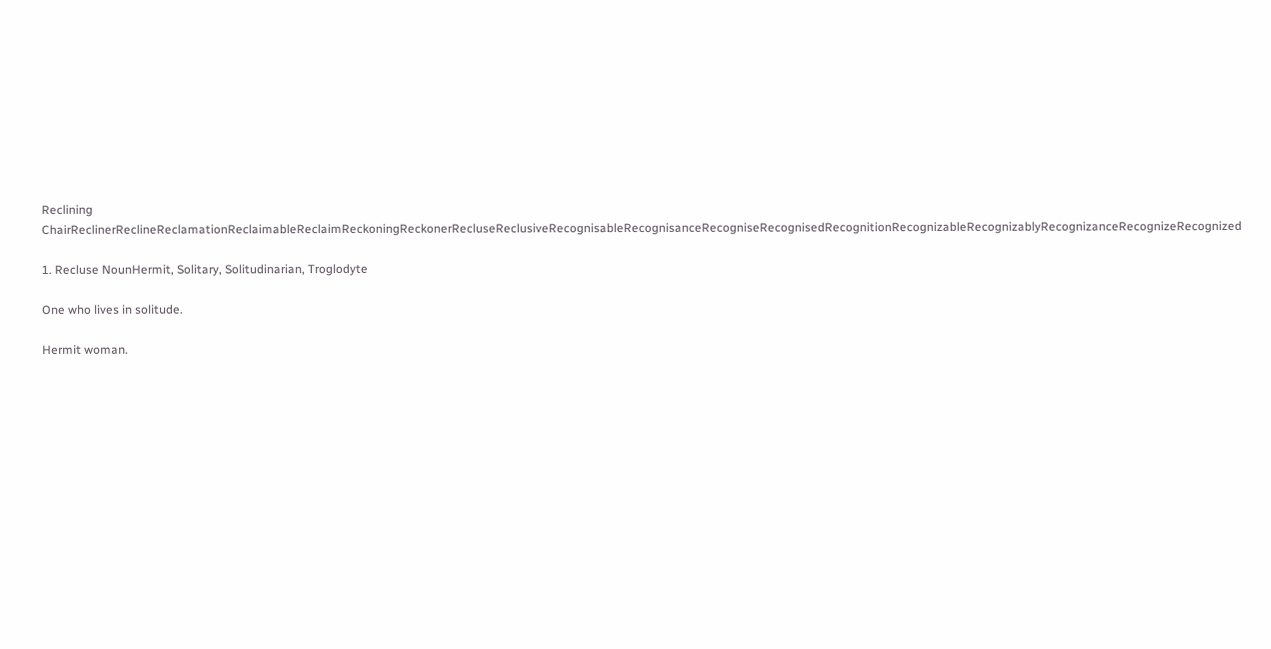Reclining ChairReclinerReclineReclamationReclaimableReclaimReckoningReckonerRecluseReclusiveRecognisableRecognisanceRecogniseRecognisedRecognitionRecognizableRecognizablyRecognizanceRecognizeRecognized

1. Recluse NounHermit, Solitary, Solitudinarian, Troglodyte

One who lives in solitude.

Hermit woman.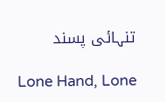تنہائی پسند

Lone Hand, Lone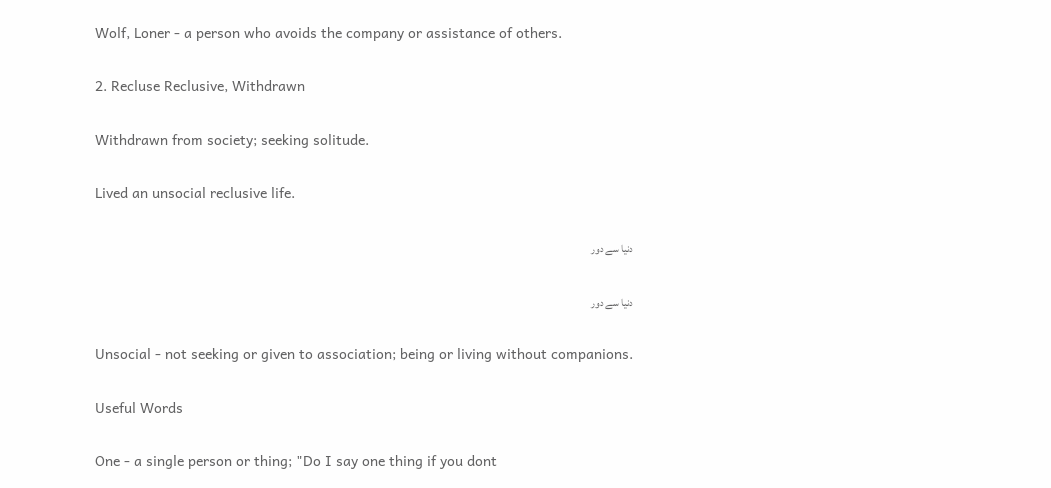Wolf, Loner - a person who avoids the company or assistance of others.

2. Recluse Reclusive, Withdrawn

Withdrawn from society; seeking solitude.

Lived an unsocial reclusive life.

دنیا سے دور

دنیا سے دور

Unsocial - not seeking or given to association; being or living without companions.

Useful Words

One - a single person or thing; "Do I say one thing if you dont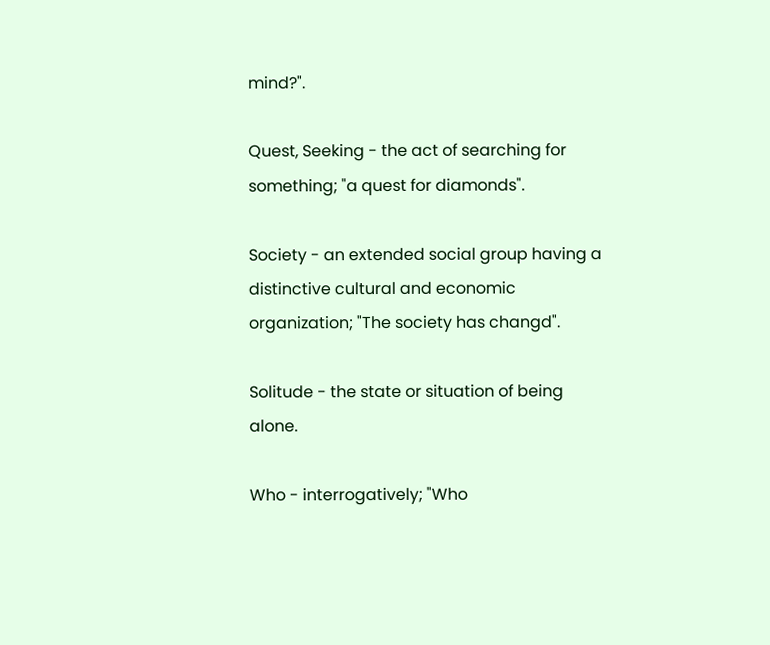mind?".

Quest, Seeking - the act of searching for something; "a quest for diamonds".

Society - an extended social group having a distinctive cultural and economic organization; "The society has changd".

Solitude - the state or situation of being alone.

Who - interrogatively; "Who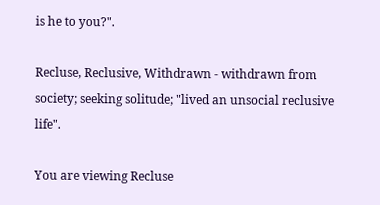is he to you?".

Recluse, Reclusive, Withdrawn - withdrawn from society; seeking solitude; "lived an unsocial reclusive life".

You are viewing Recluse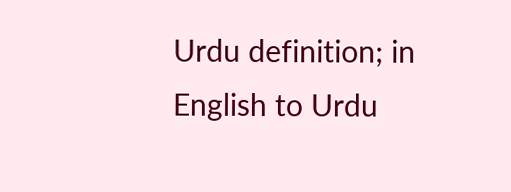Urdu definition; in English to Urdu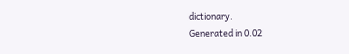dictionary.
Generated in 0.02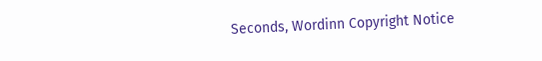Seconds, Wordinn Copyright Notice